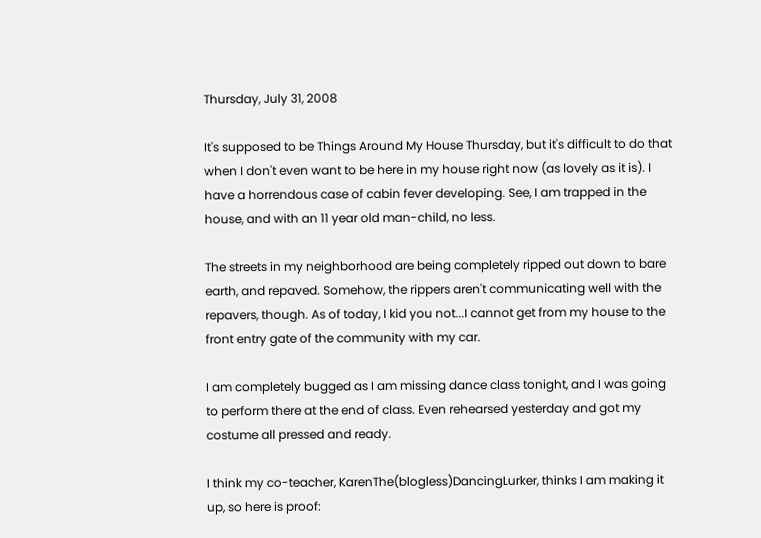Thursday, July 31, 2008

It's supposed to be Things Around My House Thursday, but it's difficult to do that when I don't even want to be here in my house right now (as lovely as it is). I have a horrendous case of cabin fever developing. See, I am trapped in the house, and with an 11 year old man-child, no less.

The streets in my neighborhood are being completely ripped out down to bare earth, and repaved. Somehow, the rippers aren't communicating well with the repavers, though. As of today, I kid you not...I cannot get from my house to the front entry gate of the community with my car.

I am completely bugged as I am missing dance class tonight, and I was going to perform there at the end of class. Even rehearsed yesterday and got my costume all pressed and ready.

I think my co-teacher, KarenThe(blogless)DancingLurker, thinks I am making it up, so here is proof: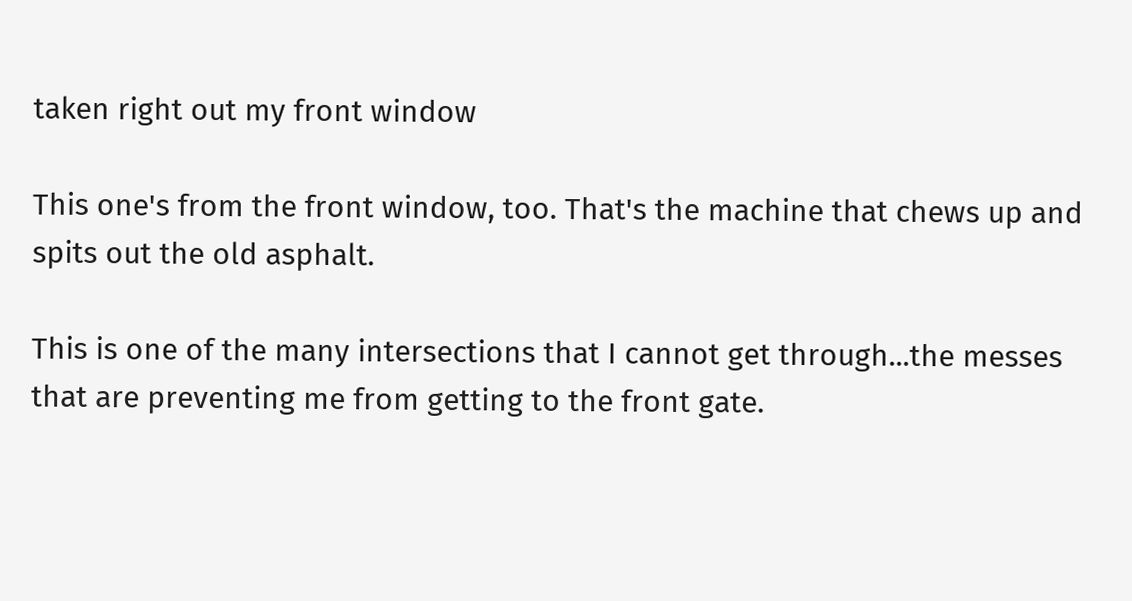taken right out my front window

This one's from the front window, too. That's the machine that chews up and spits out the old asphalt.

This is one of the many intersections that I cannot get through...the messes that are preventing me from getting to the front gate.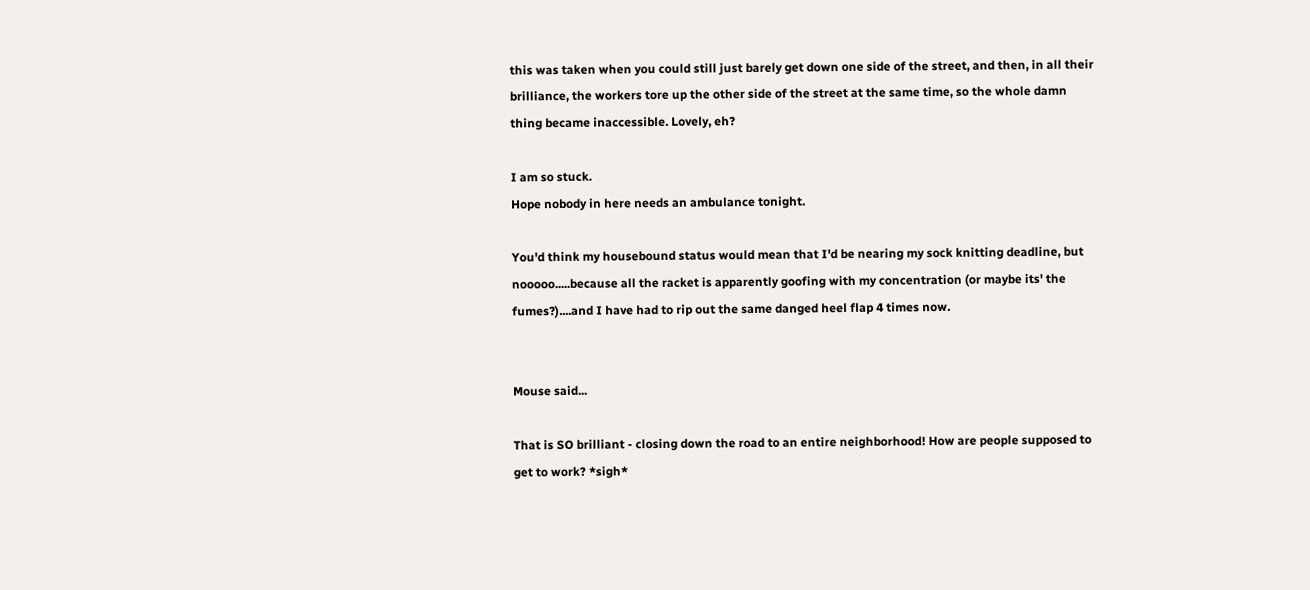this was taken when you could still just barely get down one side of the street, and then, in all their brilliance, the workers tore up the other side of the street at the same time, so the whole damn thing became inaccessible. Lovely, eh?

I am so stuck.
Hope nobody in here needs an ambulance tonight.

You'd think my housebound status would mean that I'd be nearing my sock knitting deadline, but nooooo.....because all the racket is apparently goofing with my concentration (or maybe its' the fumes?)....and I have had to rip out the same danged heel flap 4 times now.


Mouse said...

That is SO brilliant - closing down the road to an entire neighborhood! How are people supposed to get to work? *sigh*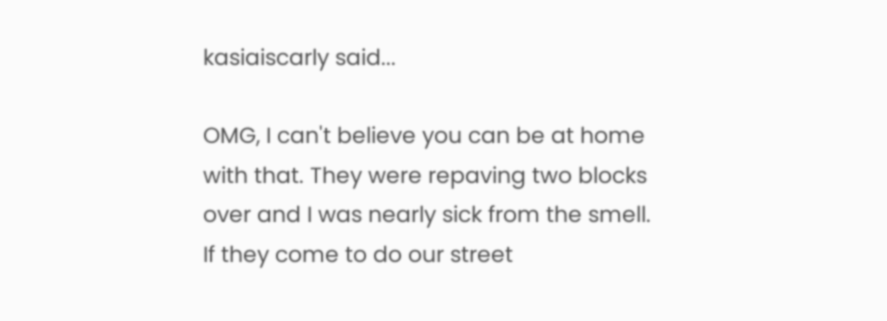kasiaiscarly said...

OMG, I can't believe you can be at home with that. They were repaving two blocks over and I was nearly sick from the smell. If they come to do our street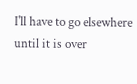I'll have to go elsewhere until it is over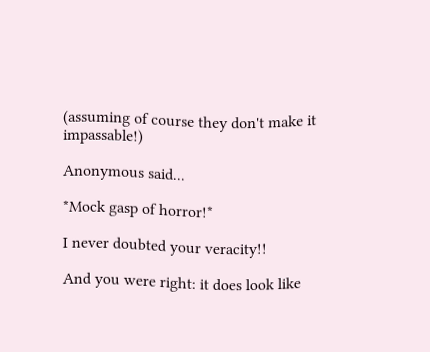(assuming of course they don't make it impassable!)

Anonymous said...

*Mock gasp of horror!*

I never doubted your veracity!!

And you were right: it does look like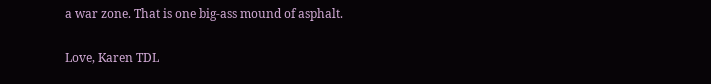a war zone. That is one big-ass mound of asphalt.

Love, Karen TDL